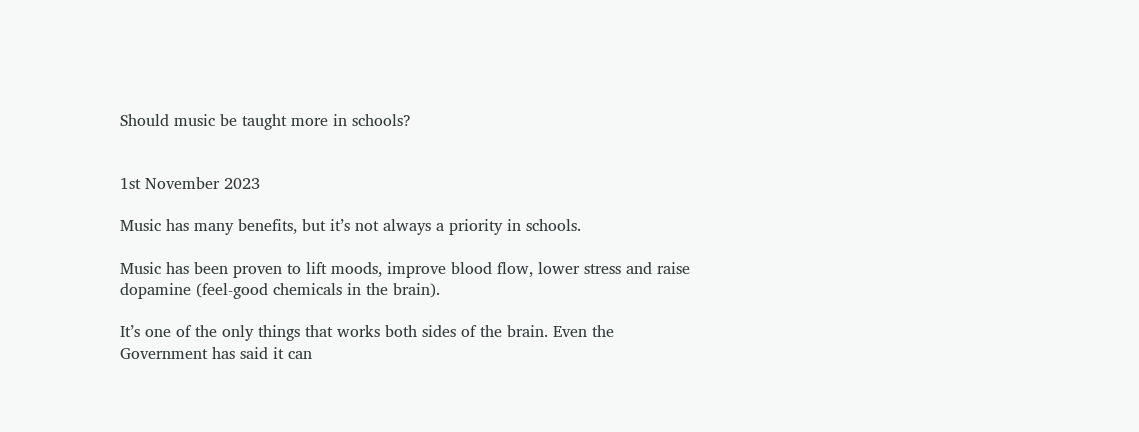Should music be taught more in schools?


1st November 2023

Music has many benefits, but it’s not always a priority in schools.

Music has been proven to lift moods, improve blood flow, lower stress and raise dopamine (feel-good chemicals in the brain).

It’s one of the only things that works both sides of the brain. Even the Government has said it can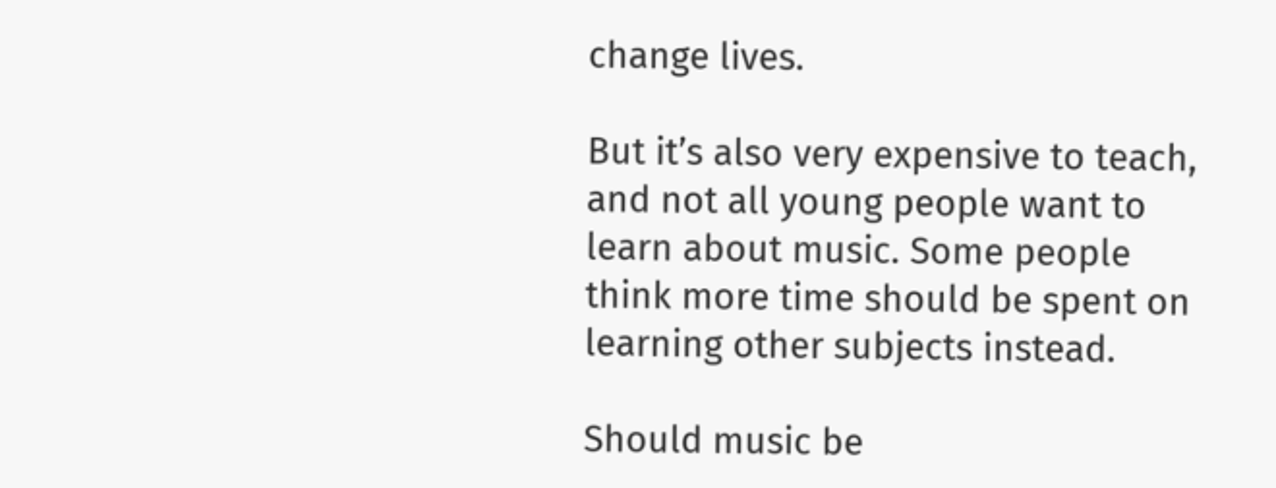change lives.

But it’s also very expensive to teach, and not all young people want to learn about music. Some people think more time should be spent on learning other subjects instead.

Should music be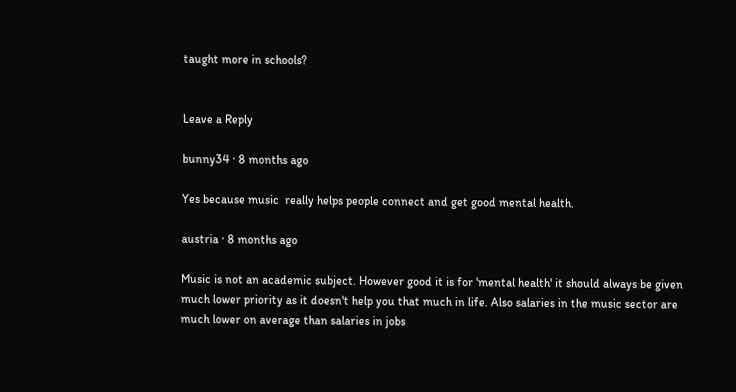taught more in schools?


Leave a Reply

bunny34 · 8 months ago

Yes because music  really helps people connect and get good mental health.

austria · 8 months ago

Music is not an academic subject. However good it is for 'mental health' it should always be given much lower priority as it doesn't help you that much in life. Also salaries in the music sector are much lower on average than salaries in jobs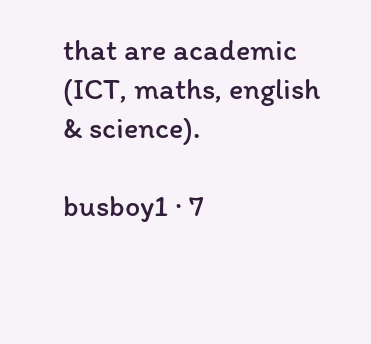that are academic (ICT, maths, english & science).

busboy1 · 7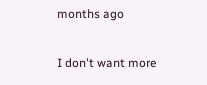months ago

I don't want more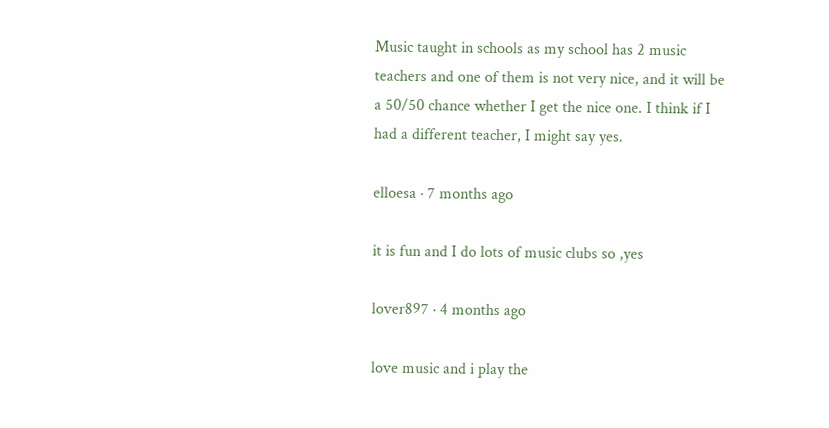Music taught in schools as my school has 2 music teachers and one of them is not very nice, and it will be a 50/50 chance whether I get the nice one. I think if I had a different teacher, I might say yes.

elloesa · 7 months ago

it is fun and I do lots of music clubs so ,yes

lover897 · 4 months ago

love music and i play the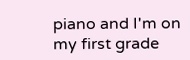piano and I'm on my first grade